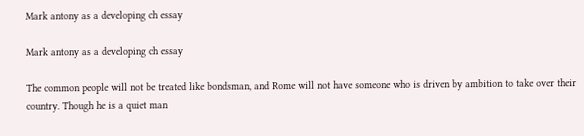Mark antony as a developing ch essay

Mark antony as a developing ch essay

The common people will not be treated like bondsman, and Rome will not have someone who is driven by ambition to take over their country. Though he is a quiet man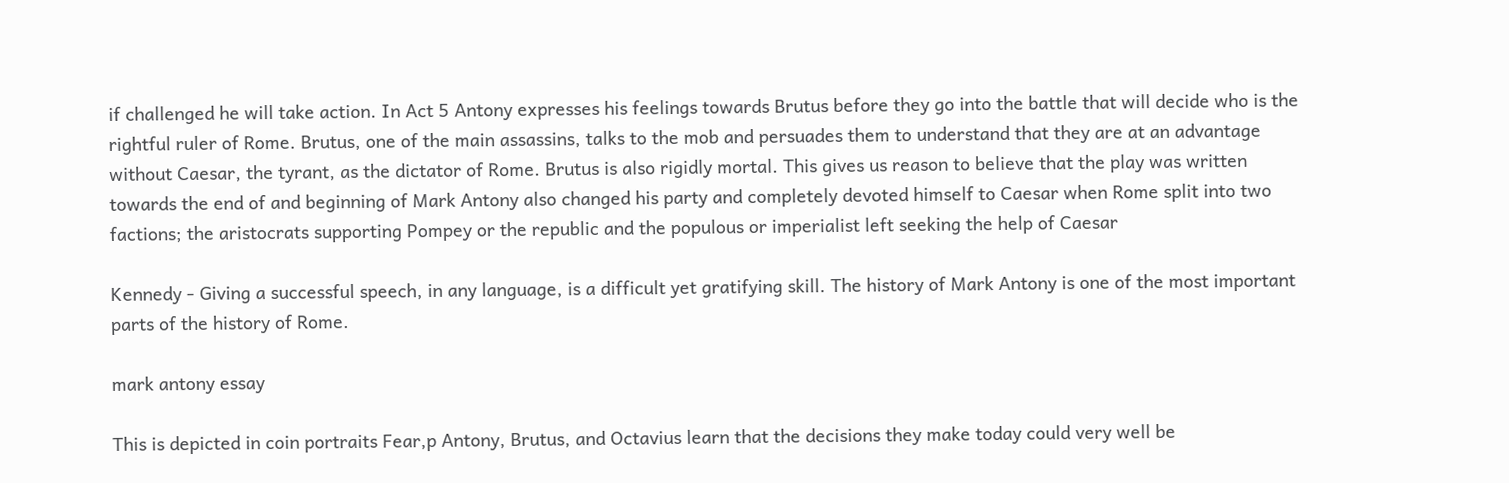if challenged he will take action. In Act 5 Antony expresses his feelings towards Brutus before they go into the battle that will decide who is the rightful ruler of Rome. Brutus, one of the main assassins, talks to the mob and persuades them to understand that they are at an advantage without Caesar, the tyrant, as the dictator of Rome. Brutus is also rigidly mortal. This gives us reason to believe that the play was written towards the end of and beginning of Mark Antony also changed his party and completely devoted himself to Caesar when Rome split into two factions; the aristocrats supporting Pompey or the republic and the populous or imperialist left seeking the help of Caesar

Kennedy - Giving a successful speech, in any language, is a difficult yet gratifying skill. The history of Mark Antony is one of the most important parts of the history of Rome.

mark antony essay

This is depicted in coin portraits Fear,p Antony, Brutus, and Octavius learn that the decisions they make today could very well be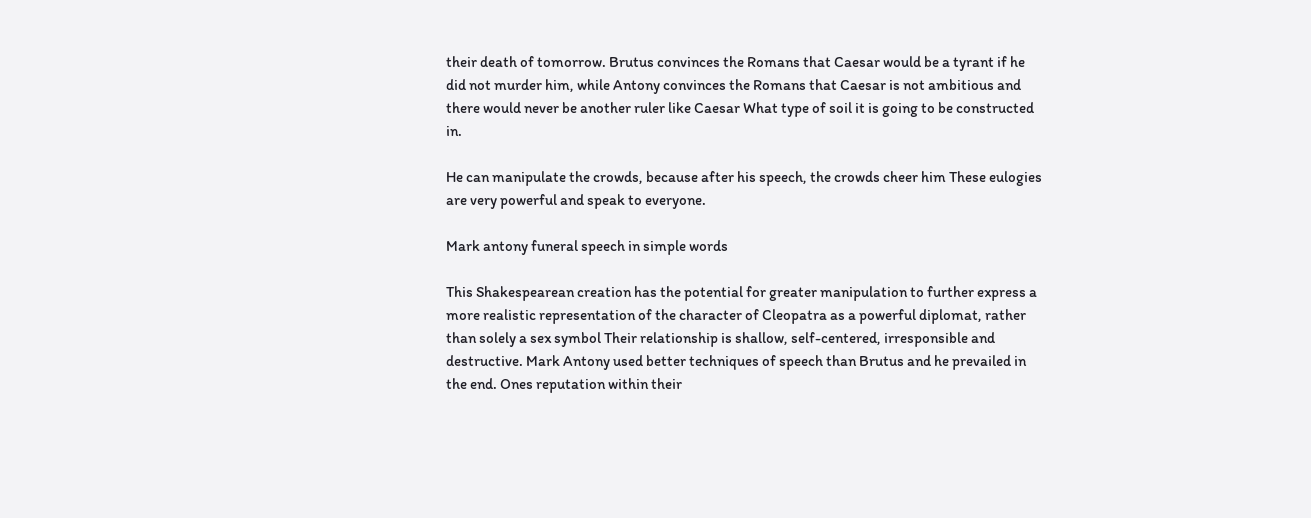their death of tomorrow. Brutus convinces the Romans that Caesar would be a tyrant if he did not murder him, while Antony convinces the Romans that Caesar is not ambitious and there would never be another ruler like Caesar What type of soil it is going to be constructed in.

He can manipulate the crowds, because after his speech, the crowds cheer him These eulogies are very powerful and speak to everyone.

Mark antony funeral speech in simple words

This Shakespearean creation has the potential for greater manipulation to further express a more realistic representation of the character of Cleopatra as a powerful diplomat, rather than solely a sex symbol Their relationship is shallow, self-centered, irresponsible and destructive. Mark Antony used better techniques of speech than Brutus and he prevailed in the end. Ones reputation within their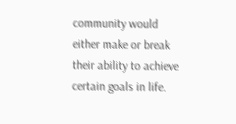community would either make or break their ability to achieve certain goals in life.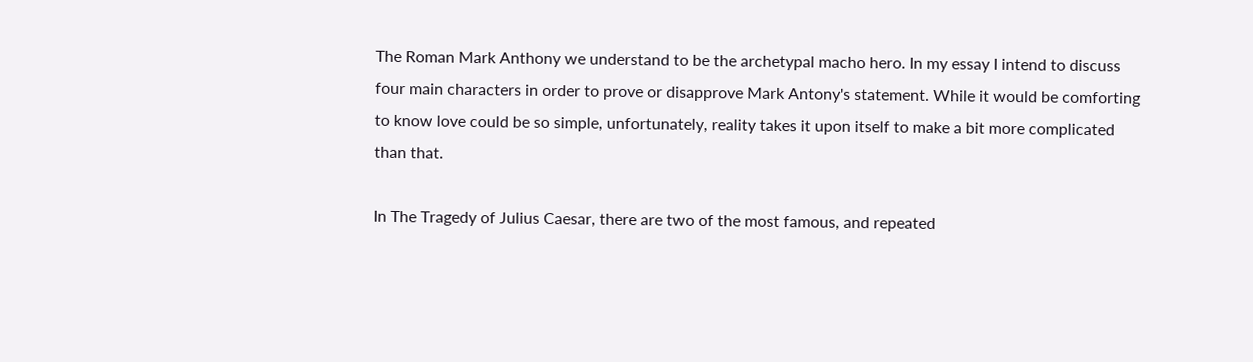The Roman Mark Anthony we understand to be the archetypal macho hero. In my essay I intend to discuss four main characters in order to prove or disapprove Mark Antony's statement. While it would be comforting to know love could be so simple, unfortunately, reality takes it upon itself to make a bit more complicated than that.

In The Tragedy of Julius Caesar, there are two of the most famous, and repeated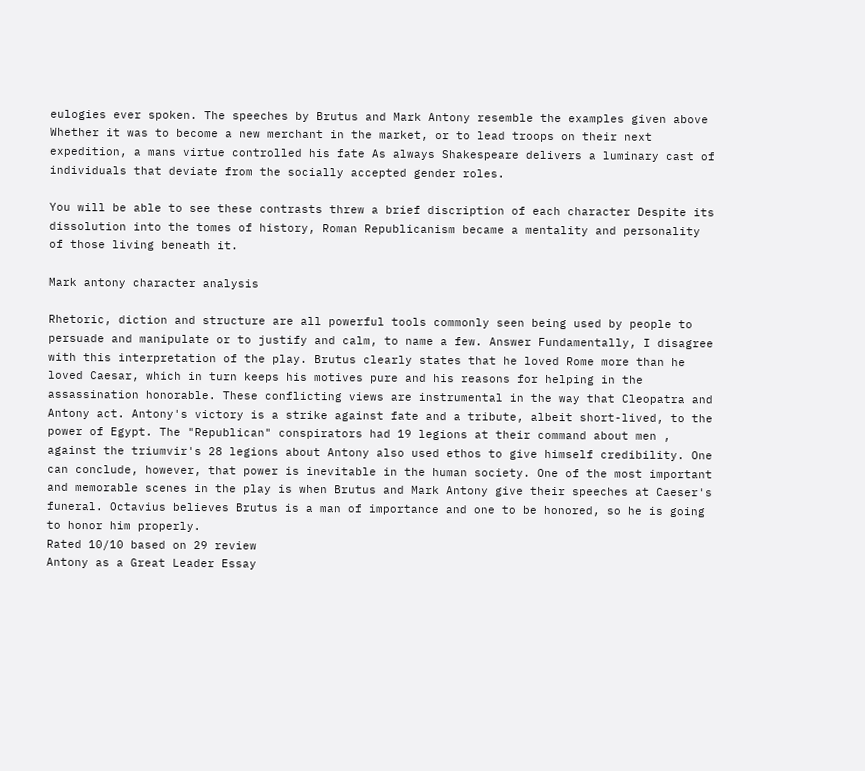eulogies ever spoken. The speeches by Brutus and Mark Antony resemble the examples given above Whether it was to become a new merchant in the market, or to lead troops on their next expedition, a mans virtue controlled his fate As always Shakespeare delivers a luminary cast of individuals that deviate from the socially accepted gender roles.

You will be able to see these contrasts threw a brief discription of each character Despite its dissolution into the tomes of history, Roman Republicanism became a mentality and personality of those living beneath it.

Mark antony character analysis

Rhetoric, diction and structure are all powerful tools commonly seen being used by people to persuade and manipulate or to justify and calm, to name a few. Answer Fundamentally, I disagree with this interpretation of the play. Brutus clearly states that he loved Rome more than he loved Caesar, which in turn keeps his motives pure and his reasons for helping in the assassination honorable. These conflicting views are instrumental in the way that Cleopatra and Antony act. Antony's victory is a strike against fate and a tribute, albeit short-lived, to the power of Egypt. The "Republican" conspirators had 19 legions at their command about men , against the triumvir's 28 legions about Antony also used ethos to give himself credibility. One can conclude, however, that power is inevitable in the human society. One of the most important and memorable scenes in the play is when Brutus and Mark Antony give their speeches at Caeser's funeral. Octavius believes Brutus is a man of importance and one to be honored, so he is going to honor him properly.
Rated 10/10 based on 29 review
Antony as a Great Leader Essay